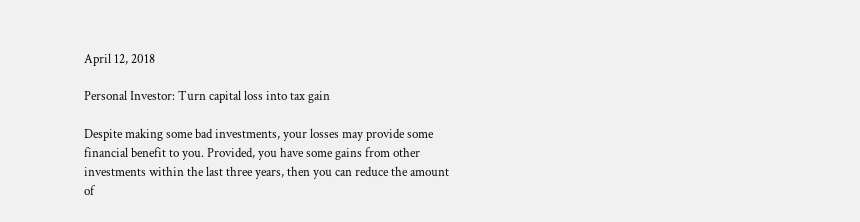April 12, 2018

Personal Investor: Turn capital loss into tax gain

Despite making some bad investments, your losses may provide some financial benefit to you. Provided, you have some gains from other investments within the last three years, then you can reduce the amount of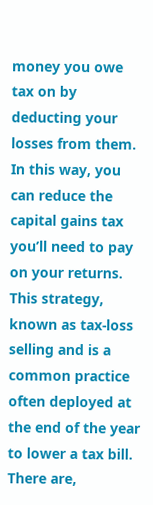money you owe tax on by deducting your losses from them. In this way, you can reduce the capital gains tax you’ll need to pay on your returns. This strategy, known as tax-loss selling and is a common practice often deployed at the end of the year to lower a tax bill. There are,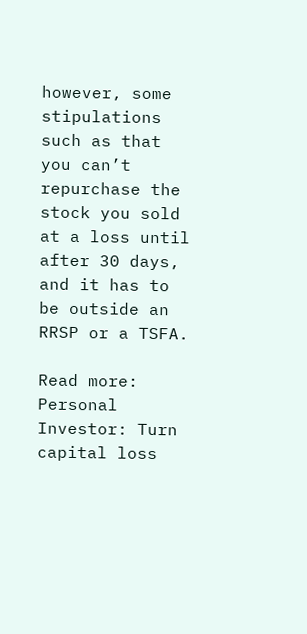however, some stipulations such as that you can’t repurchase the stock you sold at a loss until after 30 days, and it has to be outside an RRSP or a TSFA.

Read more: Personal Investor: Turn capital loss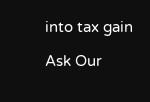into tax gain

Ask Our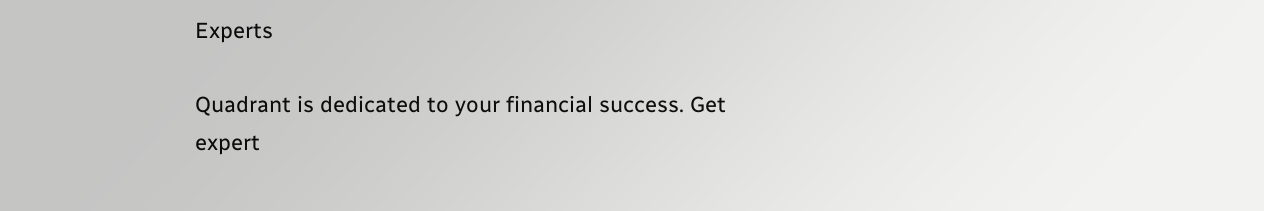Experts

Quadrant is dedicated to your financial success. Get expert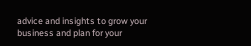advice and insights to grow your business and plan for your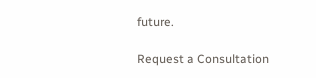future.

Request a Consultation